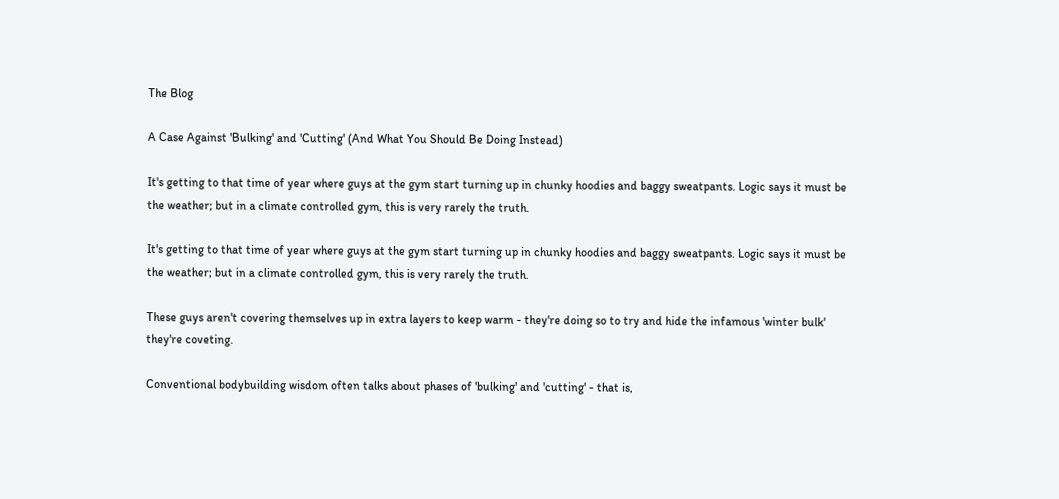The Blog

A Case Against 'Bulking' and 'Cutting' (And What You Should Be Doing Instead)

It's getting to that time of year where guys at the gym start turning up in chunky hoodies and baggy sweatpants. Logic says it must be the weather; but in a climate controlled gym, this is very rarely the truth.

It's getting to that time of year where guys at the gym start turning up in chunky hoodies and baggy sweatpants. Logic says it must be the weather; but in a climate controlled gym, this is very rarely the truth.

These guys aren't covering themselves up in extra layers to keep warm - they're doing so to try and hide the infamous 'winter bulk' they're coveting.

Conventional bodybuilding wisdom often talks about phases of 'bulking' and 'cutting' - that is,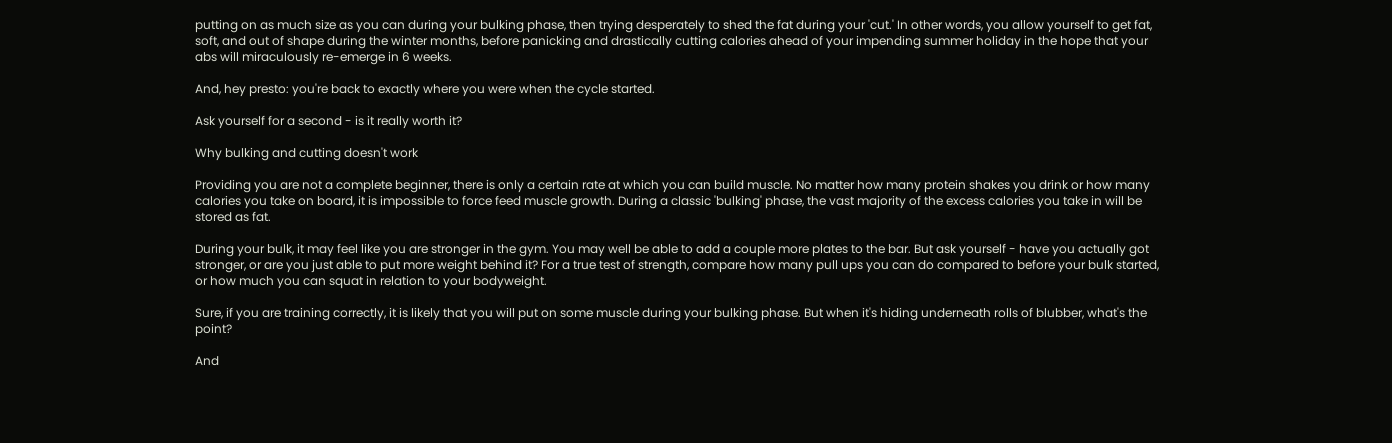putting on as much size as you can during your bulking phase, then trying desperately to shed the fat during your 'cut.' In other words, you allow yourself to get fat, soft, and out of shape during the winter months, before panicking and drastically cutting calories ahead of your impending summer holiday in the hope that your abs will miraculously re-emerge in 6 weeks.

And, hey presto: you're back to exactly where you were when the cycle started.

Ask yourself for a second - is it really worth it?

Why bulking and cutting doesn't work

Providing you are not a complete beginner, there is only a certain rate at which you can build muscle. No matter how many protein shakes you drink or how many calories you take on board, it is impossible to force feed muscle growth. During a classic 'bulking' phase, the vast majority of the excess calories you take in will be stored as fat.

During your bulk, it may feel like you are stronger in the gym. You may well be able to add a couple more plates to the bar. But ask yourself - have you actually got stronger, or are you just able to put more weight behind it? For a true test of strength, compare how many pull ups you can do compared to before your bulk started, or how much you can squat in relation to your bodyweight.

Sure, if you are training correctly, it is likely that you will put on some muscle during your bulking phase. But when it's hiding underneath rolls of blubber, what's the point?

And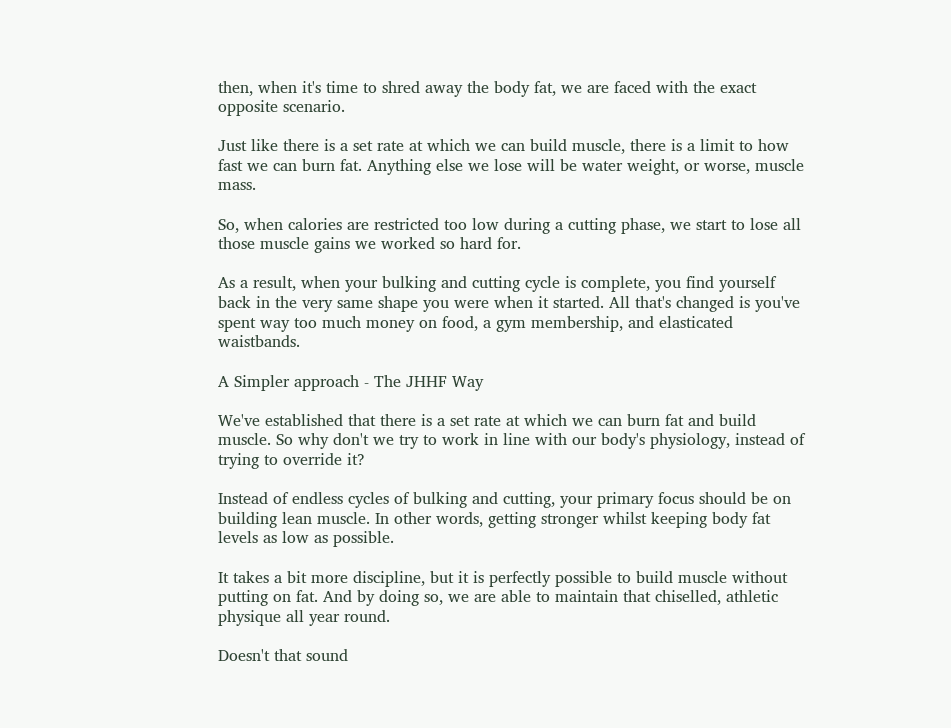then, when it's time to shred away the body fat, we are faced with the exact opposite scenario.

Just like there is a set rate at which we can build muscle, there is a limit to how fast we can burn fat. Anything else we lose will be water weight, or worse, muscle mass.

So, when calories are restricted too low during a cutting phase, we start to lose all those muscle gains we worked so hard for.

As a result, when your bulking and cutting cycle is complete, you find yourself back in the very same shape you were when it started. All that's changed is you've spent way too much money on food, a gym membership, and elasticated waistbands.

A Simpler approach - The JHHF Way

We've established that there is a set rate at which we can burn fat and build muscle. So why don't we try to work in line with our body's physiology, instead of trying to override it?

Instead of endless cycles of bulking and cutting, your primary focus should be on building lean muscle. In other words, getting stronger whilst keeping body fat levels as low as possible.

It takes a bit more discipline, but it is perfectly possible to build muscle without putting on fat. And by doing so, we are able to maintain that chiselled, athletic physique all year round.

Doesn't that sound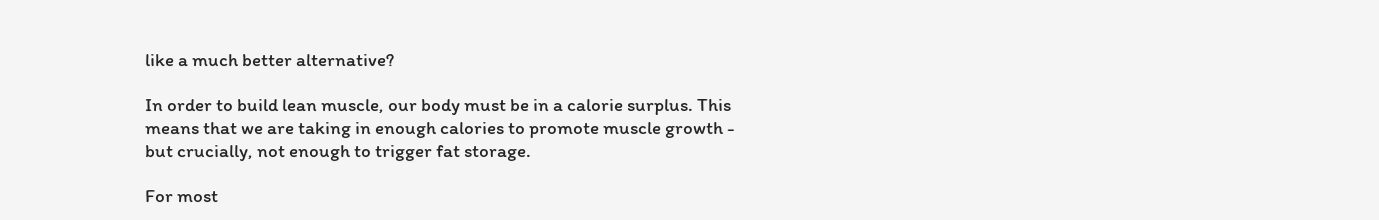like a much better alternative?

In order to build lean muscle, our body must be in a calorie surplus. This means that we are taking in enough calories to promote muscle growth - but crucially, not enough to trigger fat storage.

For most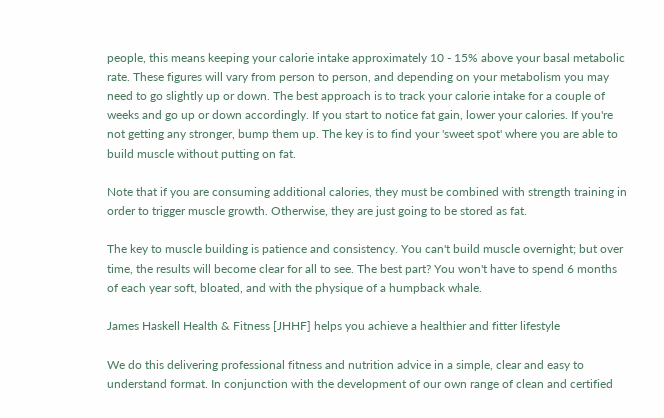people, this means keeping your calorie intake approximately 10 - 15% above your basal metabolic rate. These figures will vary from person to person, and depending on your metabolism you may need to go slightly up or down. The best approach is to track your calorie intake for a couple of weeks and go up or down accordingly. If you start to notice fat gain, lower your calories. If you're not getting any stronger, bump them up. The key is to find your 'sweet spot' where you are able to build muscle without putting on fat.

Note that if you are consuming additional calories, they must be combined with strength training in order to trigger muscle growth. Otherwise, they are just going to be stored as fat.

The key to muscle building is patience and consistency. You can't build muscle overnight; but over time, the results will become clear for all to see. The best part? You won't have to spend 6 months of each year soft, bloated, and with the physique of a humpback whale.

James Haskell Health & Fitness [JHHF] helps you achieve a healthier and fitter lifestyle

We do this delivering professional fitness and nutrition advice in a simple, clear and easy to understand format. In conjunction with the development of our own range of clean and certified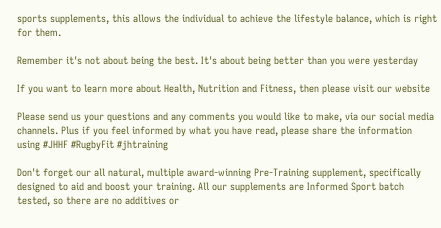sports supplements, this allows the individual to achieve the lifestyle balance, which is right for them.

Remember it's not about being the best. It's about being better than you were yesterday

If you want to learn more about Health, Nutrition and Fitness, then please visit our website

Please send us your questions and any comments you would like to make, via our social media channels. Plus if you feel informed by what you have read, please share the information using #JHHF #RugbyFit #jhtraining

Don't forget our all natural, multiple award-winning Pre-Training supplement, specifically designed to aid and boost your training. All our supplements are Informed Sport batch tested, so there are no additives or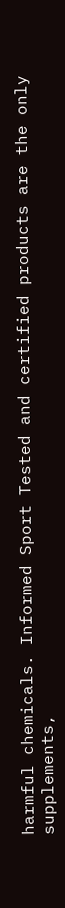harmful chemicals. Informed Sport Tested and certified products are the only supplements,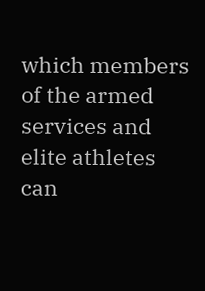which members of the armed services and elite athletes can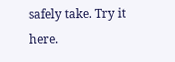safely take. Try it here.